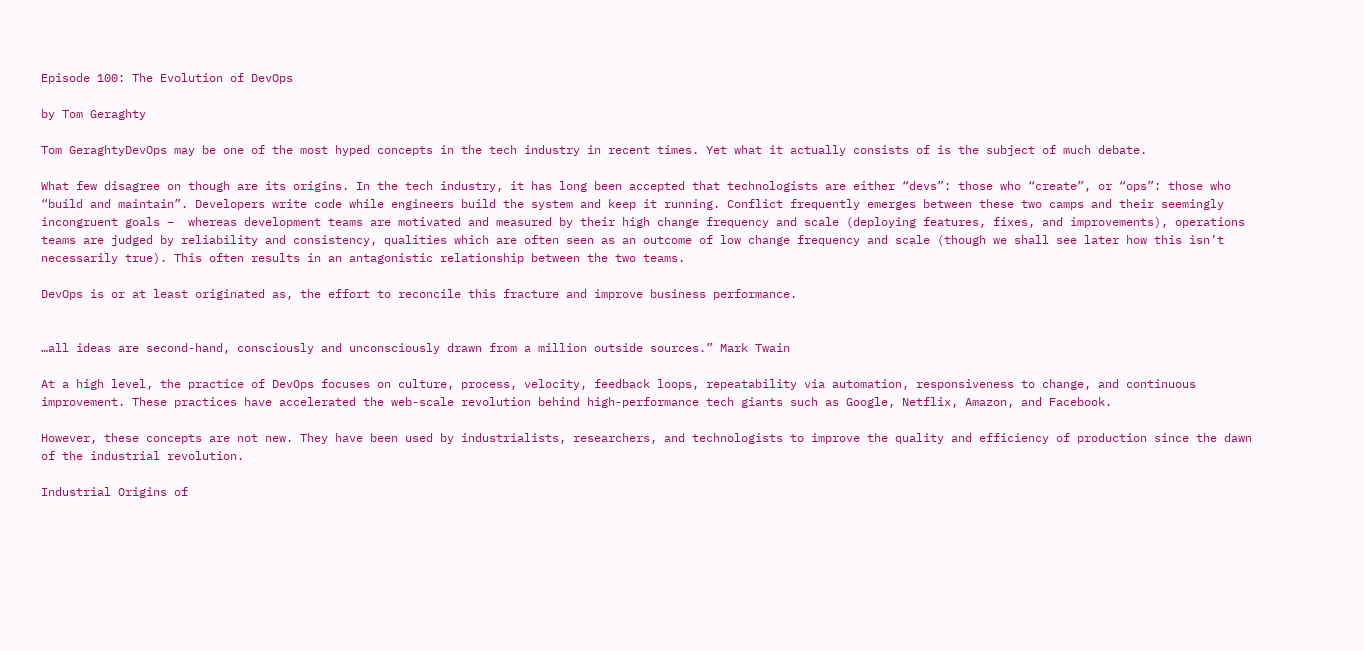Episode 100: The Evolution of DevOps

by Tom Geraghty

Tom GeraghtyDevOps may be one of the most hyped concepts in the tech industry in recent times. Yet what it actually consists of is the subject of much debate.

What few disagree on though are its origins. In the tech industry, it has long been accepted that technologists are either “devs”: those who “create”, or “ops”: those who “build and maintain”. Developers write code while engineers build the system and keep it running. Conflict frequently emerges between these two camps and their seemingly incongruent goals –  whereas development teams are motivated and measured by their high change frequency and scale (deploying features, fixes, and improvements), operations teams are judged by reliability and consistency, qualities which are often seen as an outcome of low change frequency and scale (though we shall see later how this isn’t necessarily true). This often results in an antagonistic relationship between the two teams.

DevOps is or at least originated as, the effort to reconcile this fracture and improve business performance.


…all ideas are second-hand, consciously and unconsciously drawn from a million outside sources.” Mark Twain

At a high level, the practice of DevOps focuses on culture, process, velocity, feedback loops, repeatability via automation, responsiveness to change, and continuous improvement. These practices have accelerated the web-scale revolution behind high-performance tech giants such as Google, Netflix, Amazon, and Facebook.

However, these concepts are not new. They have been used by industrialists, researchers, and technologists to improve the quality and efficiency of production since the dawn of the industrial revolution.

Industrial Origins of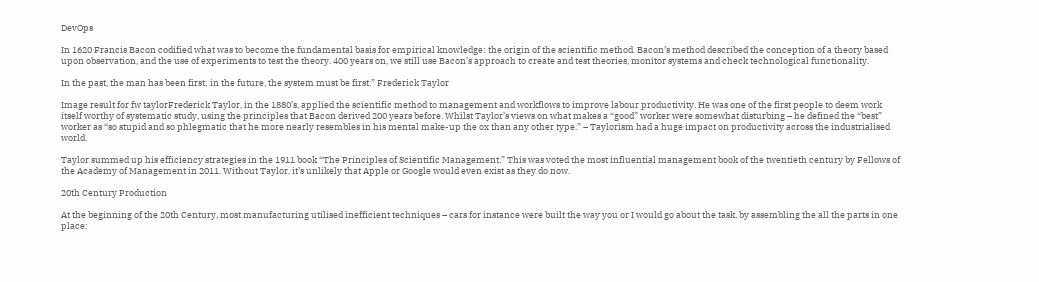DevOps

In 1620 Francis Bacon codified what was to become the fundamental basis for empirical knowledge: the origin of the scientific method. Bacon’s method described the conception of a theory based upon observation, and the use of experiments to test the theory. 400 years on, we still use Bacon’s approach to create and test theories, monitor systems and check technological functionality.

In the past, the man has been first; in the future, the system must be first.” Frederick Taylor

Image result for fw taylorFrederick Taylor, in the 1880’s, applied the scientific method to management and workflows to improve labour productivity. He was one of the first people to deem work itself worthy of systematic study, using the principles that Bacon derived 200 years before. Whilst Taylor’s views on what makes a “good” worker were somewhat disturbing – he defined the “best” worker as “so stupid and so phlegmatic that he more nearly resembles in his mental make-up the ox than any other type.” – Taylorism had a huge impact on productivity across the industrialised world.

Taylor summed up his efficiency strategies in the 1911 book “The Principles of Scientific Management.” This was voted the most influential management book of the twentieth century by Fellows of the Academy of Management in 2011. Without Taylor, it’s unlikely that Apple or Google would even exist as they do now.

20th Century Production

At the beginning of the 20th Century, most manufacturing utilised inefficient techniques – cars for instance were built the way you or I would go about the task, by assembling the all the parts in one place: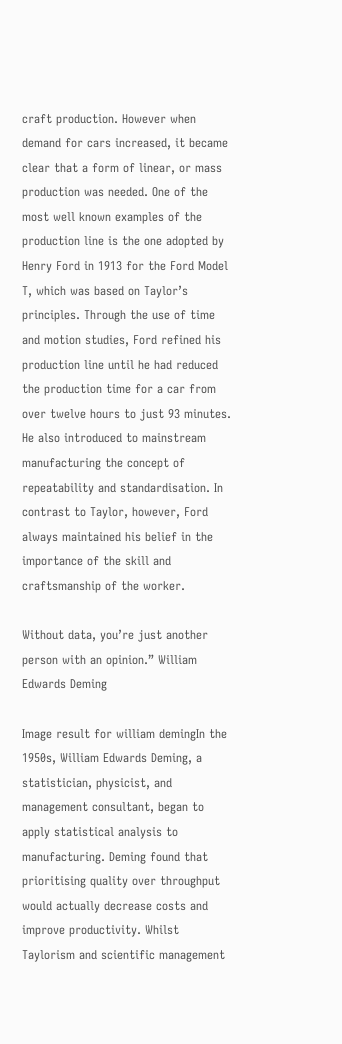craft production. However when demand for cars increased, it became clear that a form of linear, or mass production was needed. One of the most well known examples of the production line is the one adopted by Henry Ford in 1913 for the Ford Model T, which was based on Taylor’s principles. Through the use of time and motion studies, Ford refined his production line until he had reduced the production time for a car from over twelve hours to just 93 minutes. He also introduced to mainstream manufacturing the concept of repeatability and standardisation. In contrast to Taylor, however, Ford always maintained his belief in the importance of the skill and craftsmanship of the worker.

Without data, you’re just another person with an opinion.” William Edwards Deming

Image result for william demingIn the 1950s, William Edwards Deming, a statistician, physicist, and management consultant, began to apply statistical analysis to manufacturing. Deming found that prioritising quality over throughput would actually decrease costs and improve productivity. Whilst Taylorism and scientific management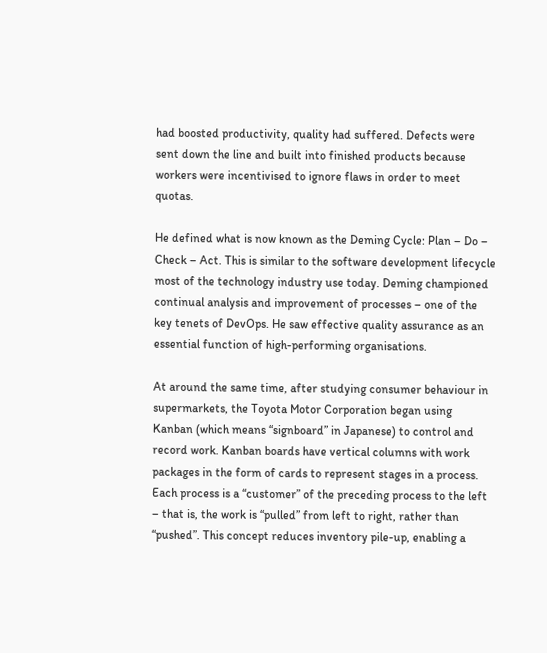had boosted productivity, quality had suffered. Defects were sent down the line and built into finished products because workers were incentivised to ignore flaws in order to meet quotas.

He defined what is now known as the Deming Cycle: Plan – Do – Check – Act. This is similar to the software development lifecycle most of the technology industry use today. Deming championed continual analysis and improvement of processes – one of the key tenets of DevOps. He saw effective quality assurance as an essential function of high-performing organisations.

At around the same time, after studying consumer behaviour in supermarkets, the Toyota Motor Corporation began using Kanban (which means “signboard” in Japanese) to control and record work. Kanban boards have vertical columns with work packages in the form of cards to represent stages in a process. Each process is a “customer” of the preceding process to the left – that is, the work is “pulled” from left to right, rather than “pushed”. This concept reduces inventory pile-up, enabling a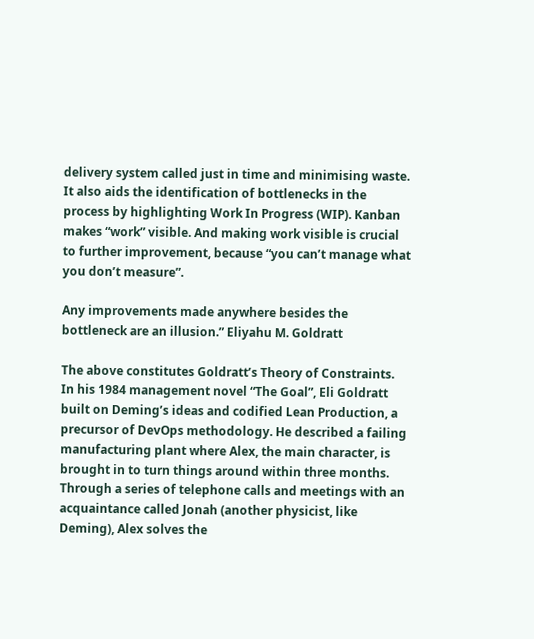delivery system called just in time and minimising waste. It also aids the identification of bottlenecks in the process by highlighting Work In Progress (WIP). Kanban makes “work” visible. And making work visible is crucial to further improvement, because “you can’t manage what you don’t measure”.

Any improvements made anywhere besides the bottleneck are an illusion.” Eliyahu M. Goldratt

The above constitutes Goldratt’s Theory of Constraints. In his 1984 management novel “The Goal”, Eli Goldratt built on Deming’s ideas and codified Lean Production, a precursor of DevOps methodology. He described a failing manufacturing plant where Alex, the main character, is brought in to turn things around within three months. Through a series of telephone calls and meetings with an acquaintance called Jonah (another physicist, like Deming), Alex solves the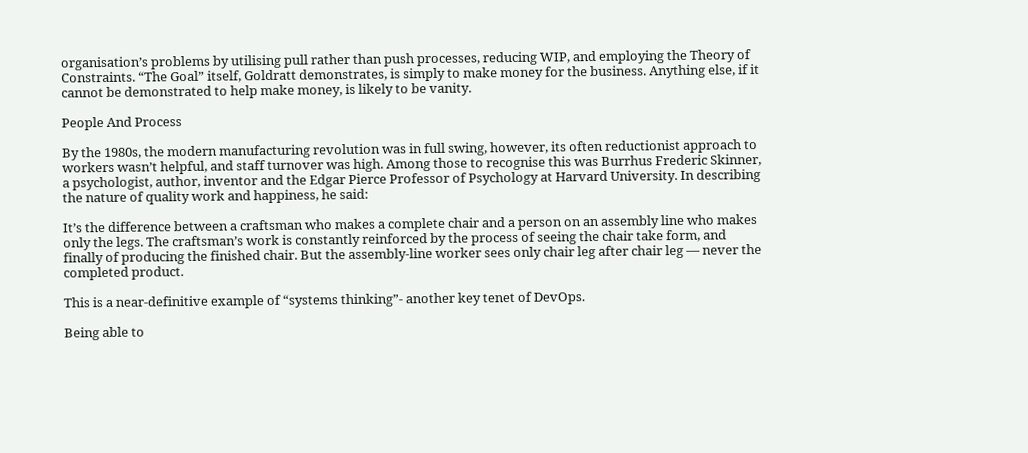organisation’s problems by utilising pull rather than push processes, reducing WIP, and employing the Theory of Constraints. “The Goal” itself, Goldratt demonstrates, is simply to make money for the business. Anything else, if it cannot be demonstrated to help make money, is likely to be vanity.

People And Process

By the 1980s, the modern manufacturing revolution was in full swing, however, its often reductionist approach to workers wasn’t helpful, and staff turnover was high. Among those to recognise this was Burrhus Frederic Skinner, a psychologist, author, inventor and the Edgar Pierce Professor of Psychology at Harvard University. In describing the nature of quality work and happiness, he said:

It’s the difference between a craftsman who makes a complete chair and a person on an assembly line who makes only the legs. The craftsman’s work is constantly reinforced by the process of seeing the chair take form, and finally of producing the finished chair. But the assembly-line worker sees only chair leg after chair leg — never the completed product.

This is a near-definitive example of “systems thinking”- another key tenet of DevOps.

Being able to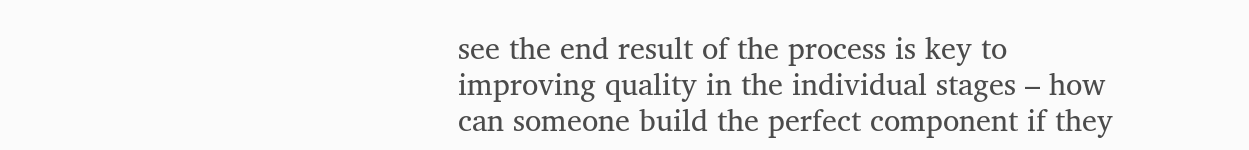see the end result of the process is key to improving quality in the individual stages – how can someone build the perfect component if they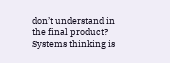don’t understand in the final product? Systems thinking is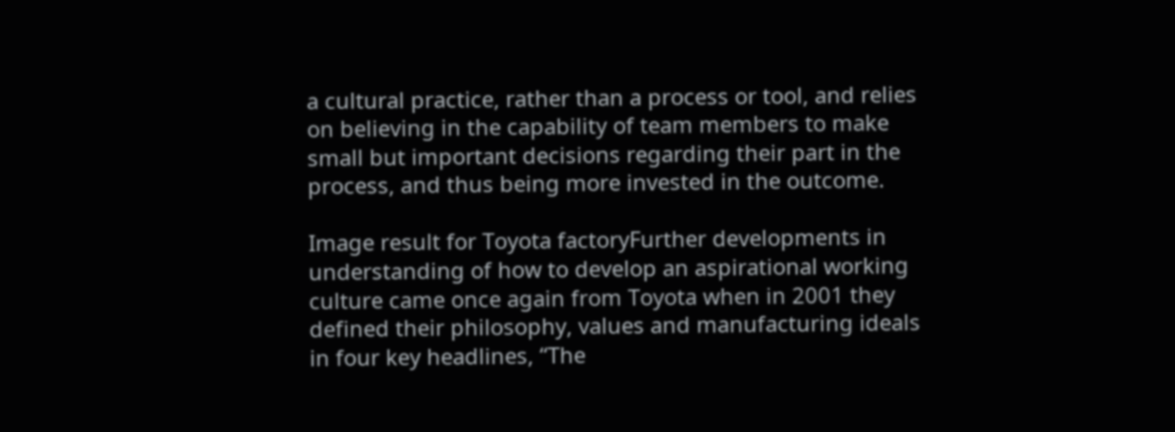a cultural practice, rather than a process or tool, and relies on believing in the capability of team members to make small but important decisions regarding their part in the process, and thus being more invested in the outcome.

Image result for Toyota factoryFurther developments in understanding of how to develop an aspirational working culture came once again from Toyota when in 2001 they defined their philosophy, values and manufacturing ideals in four key headlines, “The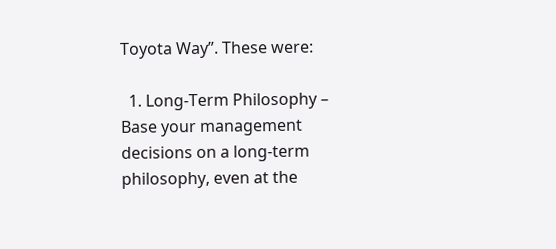Toyota Way”. These were:

  1. Long-Term Philosophy – Base your management decisions on a long-term philosophy, even at the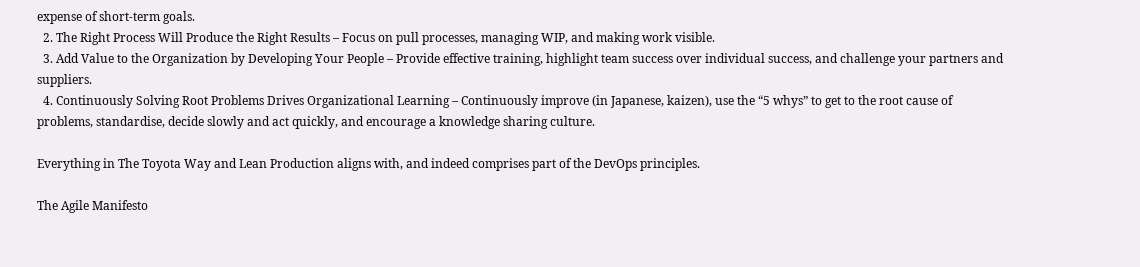expense of short-term goals.
  2. The Right Process Will Produce the Right Results – Focus on pull processes, managing WIP, and making work visible.
  3. Add Value to the Organization by Developing Your People – Provide effective training, highlight team success over individual success, and challenge your partners and suppliers.
  4. Continuously Solving Root Problems Drives Organizational Learning – Continuously improve (in Japanese, kaizen), use the “5 whys” to get to the root cause of problems, standardise, decide slowly and act quickly, and encourage a knowledge sharing culture.

Everything in The Toyota Way and Lean Production aligns with, and indeed comprises part of the DevOps principles.

The Agile Manifesto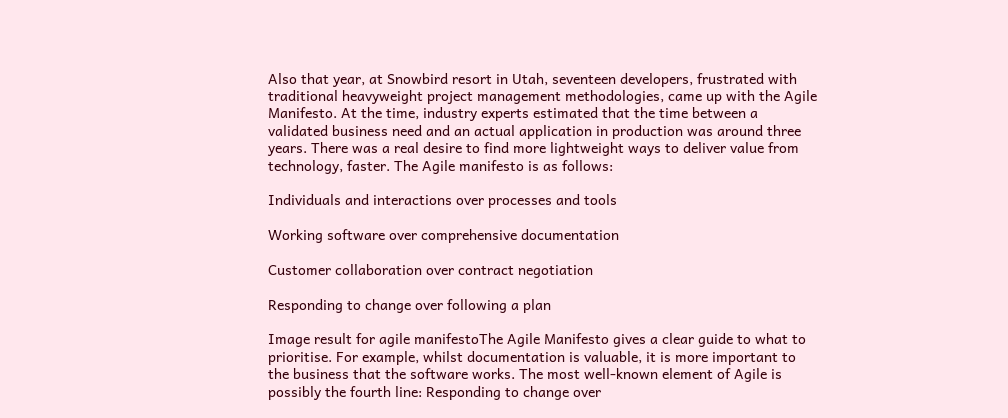Also that year, at Snowbird resort in Utah, seventeen developers, frustrated with traditional heavyweight project management methodologies, came up with the Agile Manifesto. At the time, industry experts estimated that the time between a validated business need and an actual application in production was around three years. There was a real desire to find more lightweight ways to deliver value from technology, faster. The Agile manifesto is as follows:

Individuals and interactions over processes and tools

Working software over comprehensive documentation

Customer collaboration over contract negotiation

Responding to change over following a plan

Image result for agile manifestoThe Agile Manifesto gives a clear guide to what to prioritise. For example, whilst documentation is valuable, it is more important to the business that the software works. The most well-known element of Agile is possibly the fourth line: Responding to change over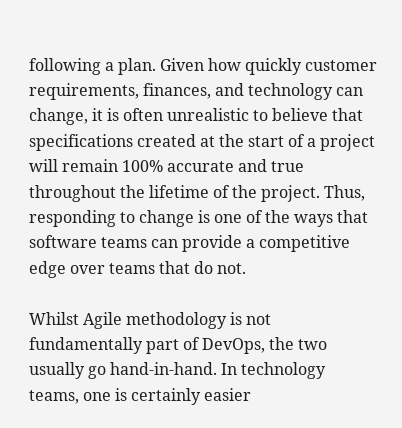following a plan. Given how quickly customer requirements, finances, and technology can change, it is often unrealistic to believe that specifications created at the start of a project will remain 100% accurate and true throughout the lifetime of the project. Thus, responding to change is one of the ways that software teams can provide a competitive edge over teams that do not.

Whilst Agile methodology is not fundamentally part of DevOps, the two usually go hand-in-hand. In technology teams, one is certainly easier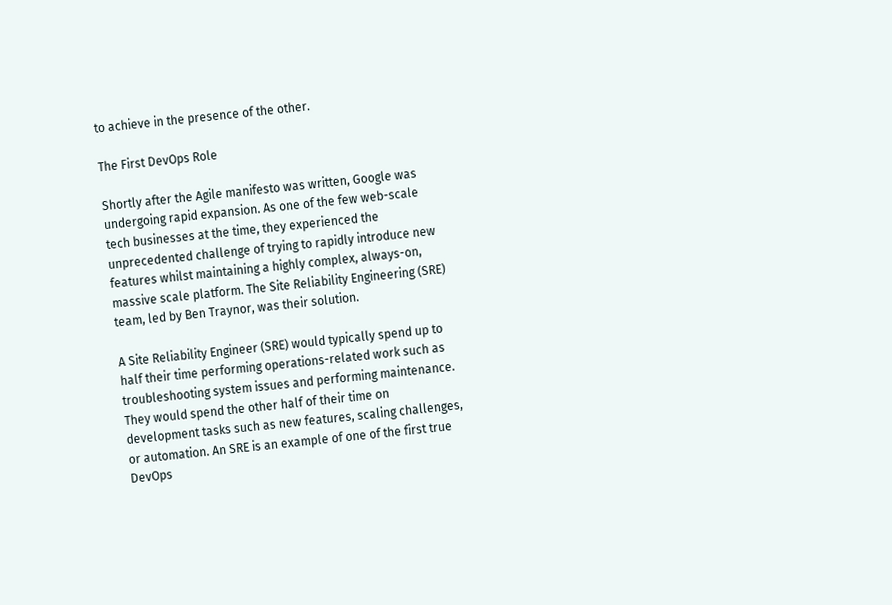to achieve in the presence of the other.

The First DevOps Role

Shortly after the Agile manifesto was written, Google was undergoing rapid expansion. As one of the few web-scale tech businesses at the time, they experienced the unprecedented challenge of trying to rapidly introduce new features whilst maintaining a highly complex, always-on, massive scale platform. The Site Reliability Engineering (SRE) team, led by Ben Traynor, was their solution.

A Site Reliability Engineer (SRE) would typically spend up to half their time performing operations-related work such as troubleshooting system issues and performing maintenance. They would spend the other half of their time on development tasks such as new features, scaling challenges, or automation. An SRE is an example of one of the first true DevOps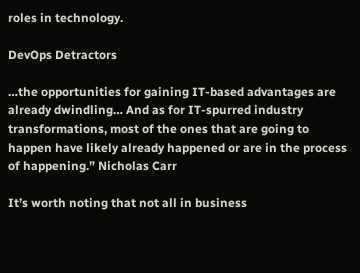roles in technology.

DevOps Detractors

…the opportunities for gaining IT-based advantages are already dwindling… And as for IT-spurred industry transformations, most of the ones that are going to happen have likely already happened or are in the process of happening.” Nicholas Carr

It’s worth noting that not all in business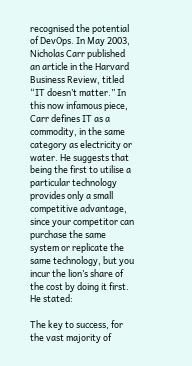recognised the potential of DevOps. In May 2003, Nicholas Carr published an article in the Harvard Business Review, titled “IT doesn’t matter.” In this now infamous piece, Carr defines IT as a commodity, in the same category as electricity or water. He suggests that being the first to utilise a particular technology provides only a small competitive advantage, since your competitor can purchase the same system or replicate the same technology, but you incur the lion’s share of the cost by doing it first. He stated:

The key to success, for the vast majority of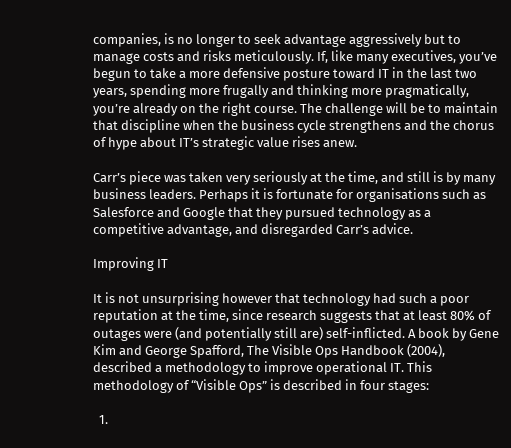companies, is no longer to seek advantage aggressively but to manage costs and risks meticulously. If, like many executives, you’ve begun to take a more defensive posture toward IT in the last two years, spending more frugally and thinking more pragmatically, you’re already on the right course. The challenge will be to maintain that discipline when the business cycle strengthens and the chorus of hype about IT’s strategic value rises anew.

Carr’s piece was taken very seriously at the time, and still is by many business leaders. Perhaps it is fortunate for organisations such as Salesforce and Google that they pursued technology as a competitive advantage, and disregarded Carr’s advice.

Improving IT

It is not unsurprising however that technology had such a poor reputation at the time, since research suggests that at least 80% of outages were (and potentially still are) self-inflicted. A book by Gene Kim and George Spafford, The Visible Ops Handbook (2004), described a methodology to improve operational IT. This methodology of “Visible Ops” is described in four stages:

  1.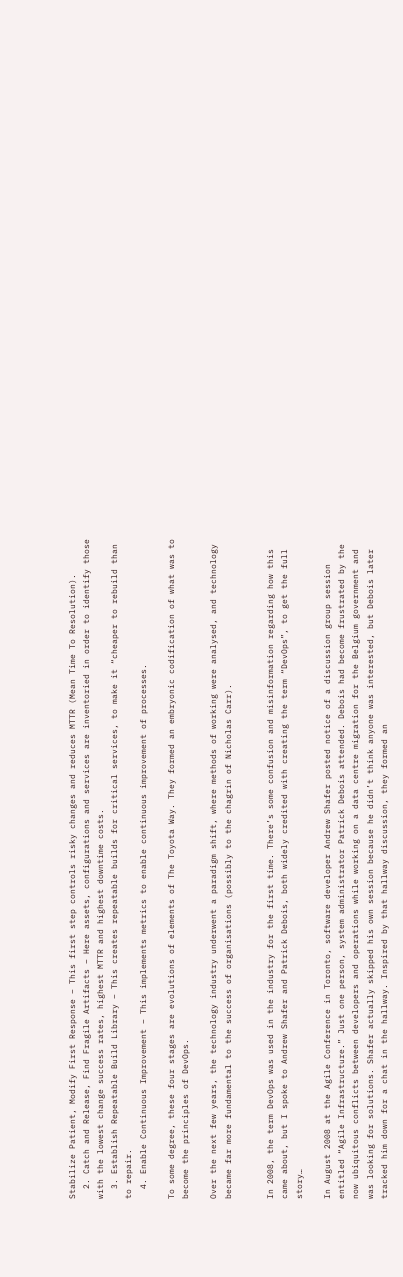Stabilize Patient, Modify First Response – This first step controls risky changes and reduces MTTR (Mean Time To Resolution).
  2. Catch and Release, Find Fragile Artifacts – Here assets, configurations and services are inventoried in order to identify those with the lowest change success rates, highest MTTR and highest downtime costs.
  3. Establish Repeatable Build Library – This creates repeatable builds for critical services, to make it “cheaper to rebuild than to repair.
  4. Enable Continuous Improvement – This implements metrics to enable continuous improvement of processes.

To some degree, these four stages are evolutions of elements of The Toyota Way. They formed an embryonic codification of what was to become the principles of DevOps.

Over the next few years, the technology industry underwent a paradigm shift, where methods of working were analysed, and technology became far more fundamental to the success of organisations (possibly to the chagrin of Nicholas Carr).


In 2008, the term DevOps was used in the industry for the first time. There’s some confusion and misinformation regarding how this came about, but I spoke to Andrew Shafer and Patrick Debois, both widely credited with creating the term “DevOps”, to get the full story…

In August 2008 at the Agile Conference in Toronto, software developer Andrew Shafer posted notice of a discussion group session entitled “Agile Infrastructure.” Just one person, system administrator Patrick Debois attended. Debois had become frustrated by the now ubiquitous conflicts between developers and operations while working on a data centre migration for the Belgium government and was looking for solutions. Shafer actually skipped his own session because he didn’t think anyone was interested, but Debois later tracked him down for a chat in the hallway. Inspired by that hallway discussion, they formed an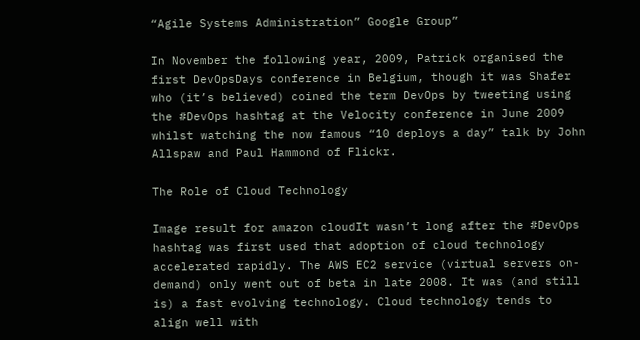“Agile Systems Administration” Google Group”

In November the following year, 2009, Patrick organised the first DevOpsDays conference in Belgium, though it was Shafer who (it’s believed) coined the term DevOps by tweeting using the #DevOps hashtag at the Velocity conference in June 2009 whilst watching the now famous “10 deploys a day” talk by John Allspaw and Paul Hammond of Flickr.

The Role of Cloud Technology

Image result for amazon cloudIt wasn’t long after the #DevOps hashtag was first used that adoption of cloud technology accelerated rapidly. The AWS EC2 service (virtual servers on-demand) only went out of beta in late 2008. It was (and still is) a fast evolving technology. Cloud technology tends to align well with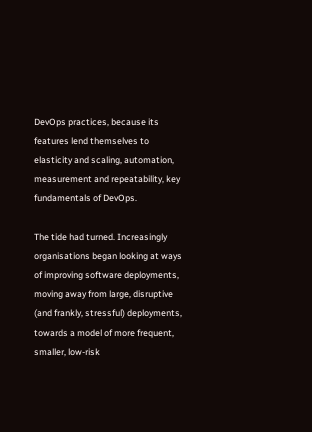DevOps practices, because its features lend themselves to elasticity and scaling, automation, measurement and repeatability, key fundamentals of DevOps.

The tide had turned. Increasingly organisations began looking at ways of improving software deployments, moving away from large, disruptive (and frankly, stressful) deployments, towards a model of more frequent, smaller, low-risk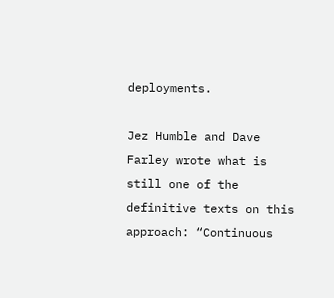deployments.

Jez Humble and Dave Farley wrote what is still one of the definitive texts on this approach: “Continuous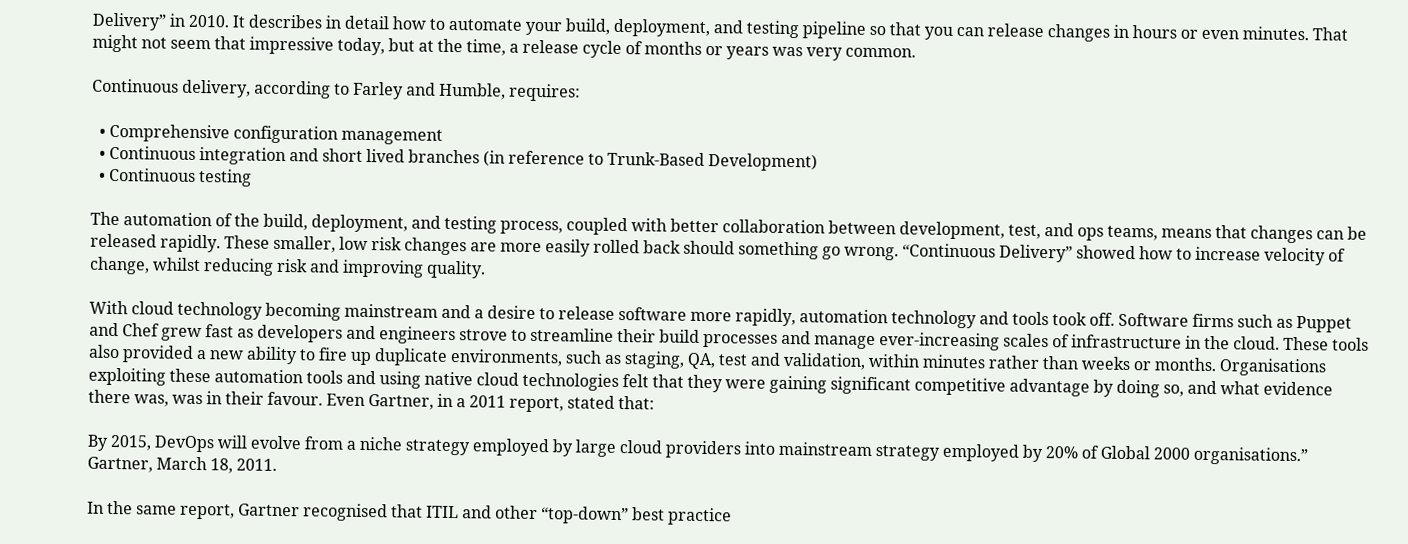Delivery” in 2010. It describes in detail how to automate your build, deployment, and testing pipeline so that you can release changes in hours or even minutes. That might not seem that impressive today, but at the time, a release cycle of months or years was very common.

Continuous delivery, according to Farley and Humble, requires:

  • Comprehensive configuration management
  • Continuous integration and short lived branches (in reference to Trunk-Based Development)
  • Continuous testing

The automation of the build, deployment, and testing process, coupled with better collaboration between development, test, and ops teams, means that changes can be released rapidly. These smaller, low risk changes are more easily rolled back should something go wrong. “Continuous Delivery” showed how to increase velocity of change, whilst reducing risk and improving quality.

With cloud technology becoming mainstream and a desire to release software more rapidly, automation technology and tools took off. Software firms such as Puppet and Chef grew fast as developers and engineers strove to streamline their build processes and manage ever-increasing scales of infrastructure in the cloud. These tools also provided a new ability to fire up duplicate environments, such as staging, QA, test and validation, within minutes rather than weeks or months. Organisations exploiting these automation tools and using native cloud technologies felt that they were gaining significant competitive advantage by doing so, and what evidence there was, was in their favour. Even Gartner, in a 2011 report, stated that:

By 2015, DevOps will evolve from a niche strategy employed by large cloud providers into mainstream strategy employed by 20% of Global 2000 organisations.” Gartner, March 18, 2011.

In the same report, Gartner recognised that ITIL and other “top-down” best practice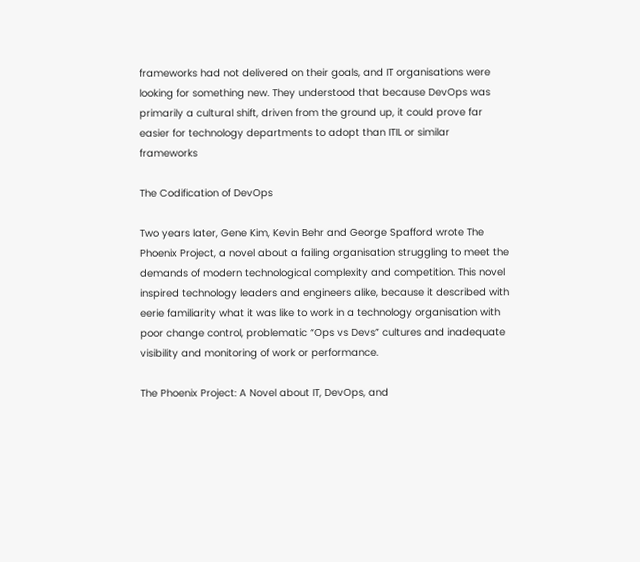frameworks had not delivered on their goals, and IT organisations were looking for something new. They understood that because DevOps was primarily a cultural shift, driven from the ground up, it could prove far easier for technology departments to adopt than ITIL or similar frameworks

The Codification of DevOps

Two years later, Gene Kim, Kevin Behr and George Spafford wrote The Phoenix Project, a novel about a failing organisation struggling to meet the demands of modern technological complexity and competition. This novel inspired technology leaders and engineers alike, because it described with eerie familiarity what it was like to work in a technology organisation with poor change control, problematic “Ops vs Devs” cultures and inadequate visibility and monitoring of work or performance.

The Phoenix Project: A Novel about IT, DevOps, and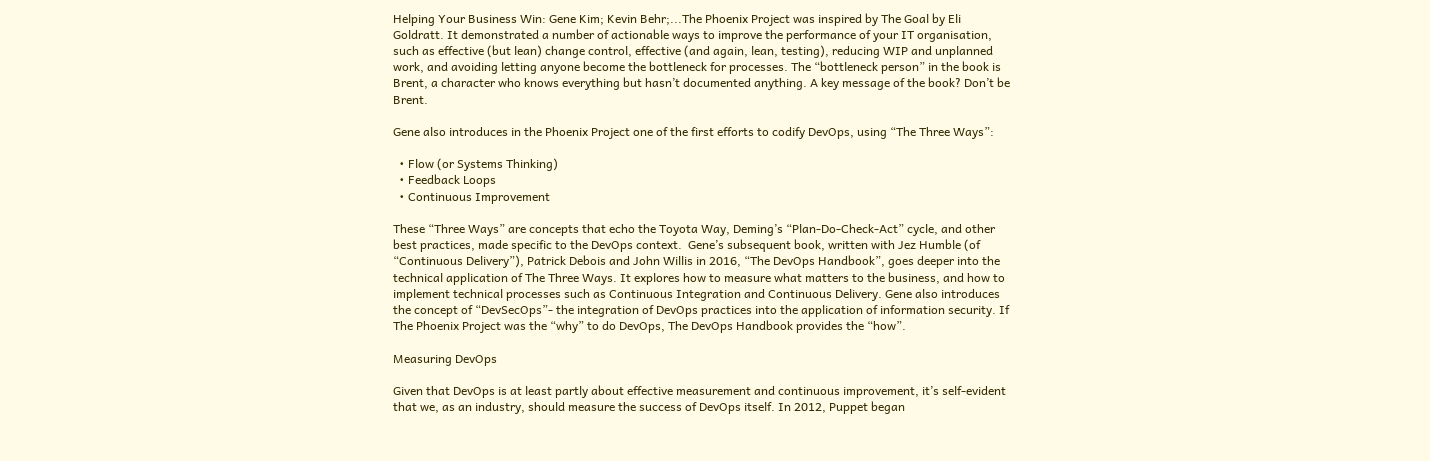Helping Your Business Win: Gene Kim; Kevin Behr;...The Phoenix Project was inspired by The Goal by Eli Goldratt. It demonstrated a number of actionable ways to improve the performance of your IT organisation, such as effective (but lean) change control, effective (and again, lean, testing), reducing WIP and unplanned work, and avoiding letting anyone become the bottleneck for processes. The “bottleneck person” in the book is Brent, a character who knows everything but hasn’t documented anything. A key message of the book? Don’t be Brent.

Gene also introduces in the Phoenix Project one of the first efforts to codify DevOps, using “The Three Ways”:

  • Flow (or Systems Thinking)
  • Feedback Loops
  • Continuous Improvement

These “Three Ways” are concepts that echo the Toyota Way, Deming’s “Plan-Do-Check-Act” cycle, and other best practices, made specific to the DevOps context.  Gene’s subsequent book, written with Jez Humble (of “Continuous Delivery”), Patrick Debois and John Willis in 2016, “The DevOps Handbook”, goes deeper into the technical application of The Three Ways. It explores how to measure what matters to the business, and how to implement technical processes such as Continuous Integration and Continuous Delivery. Gene also introduces the concept of “DevSecOps”- the integration of DevOps practices into the application of information security. If The Phoenix Project was the “why” to do DevOps, The DevOps Handbook provides the “how”.

Measuring DevOps

Given that DevOps is at least partly about effective measurement and continuous improvement, it’s self-evident that we, as an industry, should measure the success of DevOps itself. In 2012, Puppet began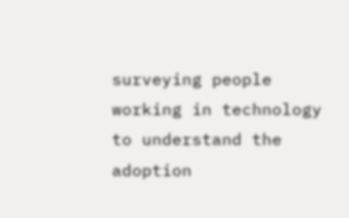surveying people working in technology to understand the adoption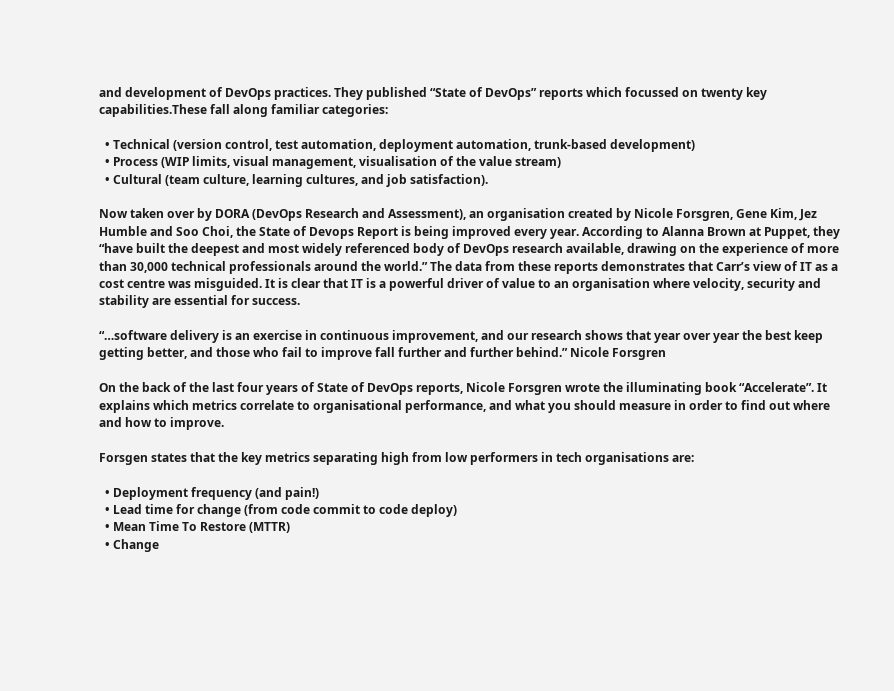and development of DevOps practices. They published “State of DevOps” reports which focussed on twenty key capabilities.These fall along familiar categories:

  • Technical (version control, test automation, deployment automation, trunk-based development)
  • Process (WIP limits, visual management, visualisation of the value stream)
  • Cultural (team culture, learning cultures, and job satisfaction).

Now taken over by DORA (DevOps Research and Assessment), an organisation created by Nicole Forsgren, Gene Kim, Jez Humble and Soo Choi, the State of Devops Report is being improved every year. According to Alanna Brown at Puppet, they “have built the deepest and most widely referenced body of DevOps research available, drawing on the experience of more than 30,000 technical professionals around the world.” The data from these reports demonstrates that Carr’s view of IT as a cost centre was misguided. It is clear that IT is a powerful driver of value to an organisation where velocity, security and stability are essential for success.

“…software delivery is an exercise in continuous improvement, and our research shows that year over year the best keep getting better, and those who fail to improve fall further and further behind.” Nicole Forsgren

On the back of the last four years of State of DevOps reports, Nicole Forsgren wrote the illuminating book “Accelerate”. It explains which metrics correlate to organisational performance, and what you should measure in order to find out where and how to improve.

Forsgen states that the key metrics separating high from low performers in tech organisations are:

  • Deployment frequency (and pain!)
  • Lead time for change (from code commit to code deploy)
  • Mean Time To Restore (MTTR)
  • Change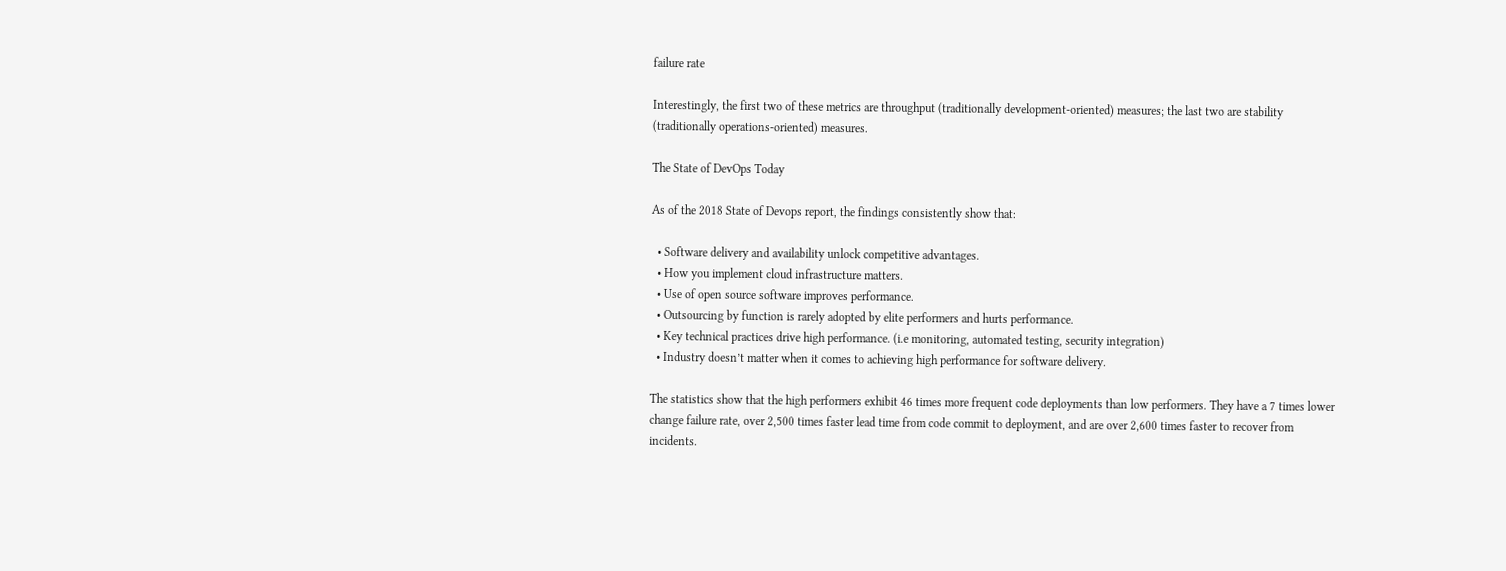failure rate

Interestingly, the first two of these metrics are throughput (traditionally development-oriented) measures; the last two are stability (traditionally operations-oriented) measures.

The State of DevOps Today

As of the 2018 State of Devops report, the findings consistently show that:

  • Software delivery and availability unlock competitive advantages.
  • How you implement cloud infrastructure matters.
  • Use of open source software improves performance.
  • Outsourcing by function is rarely adopted by elite performers and hurts performance.
  • Key technical practices drive high performance. (i.e monitoring, automated testing, security integration)
  • Industry doesn’t matter when it comes to achieving high performance for software delivery.

The statistics show that the high performers exhibit 46 times more frequent code deployments than low performers. They have a 7 times lower change failure rate, over 2,500 times faster lead time from code commit to deployment, and are over 2,600 times faster to recover from incidents.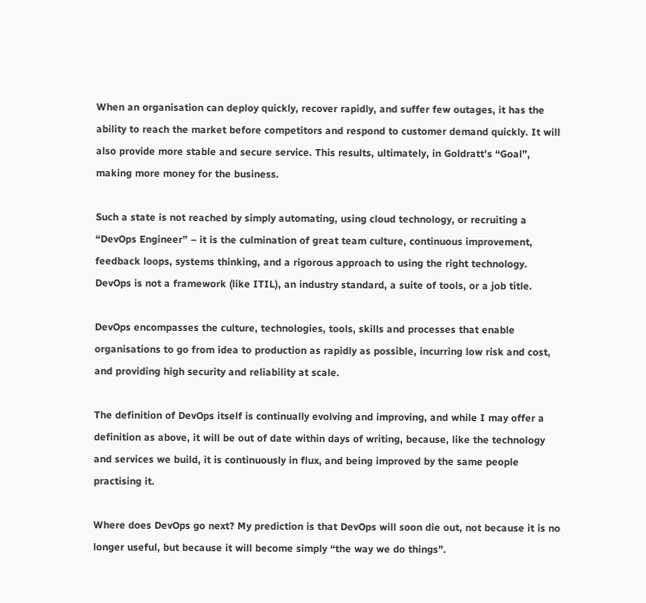When an organisation can deploy quickly, recover rapidly, and suffer few outages, it has the ability to reach the market before competitors and respond to customer demand quickly. It will also provide more stable and secure service. This results, ultimately, in Goldratt’s “Goal”, making more money for the business.

Such a state is not reached by simply automating, using cloud technology, or recruiting a “DevOps Engineer” – it is the culmination of great team culture, continuous improvement, feedback loops, systems thinking, and a rigorous approach to using the right technology. DevOps is not a framework (like ITIL), an industry standard, a suite of tools, or a job title.

DevOps encompasses the culture, technologies, tools, skills and processes that enable organisations to go from idea to production as rapidly as possible, incurring low risk and cost, and providing high security and reliability at scale.

The definition of DevOps itself is continually evolving and improving, and while I may offer a definition as above, it will be out of date within days of writing, because, like the technology and services we build, it is continuously in flux, and being improved by the same people practising it.

Where does DevOps go next? My prediction is that DevOps will soon die out, not because it is no longer useful, but because it will become simply “the way we do things”.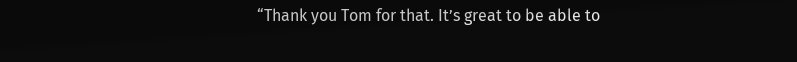“Thank you Tom for that. It’s great to be able to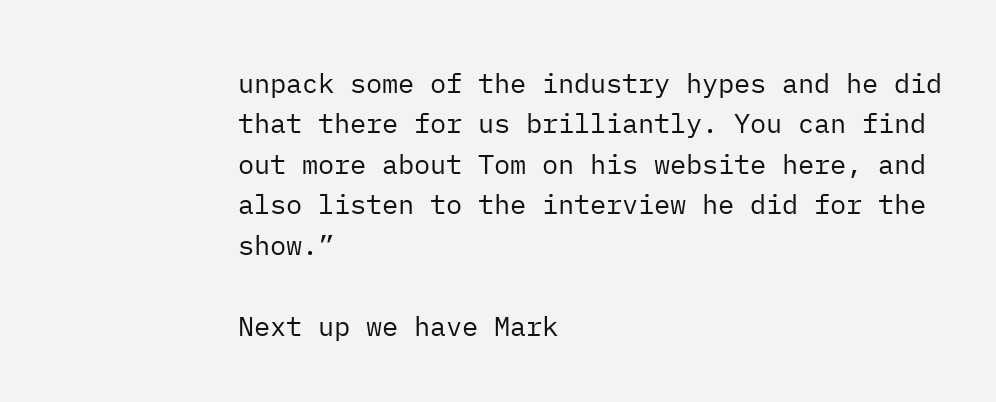unpack some of the industry hypes and he did that there for us brilliantly. You can find out more about Tom on his website here, and also listen to the interview he did for the show.”

Next up we have Mark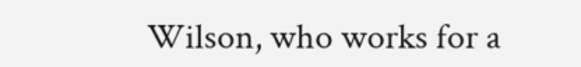Wilson, who works for a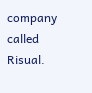company called Risual.